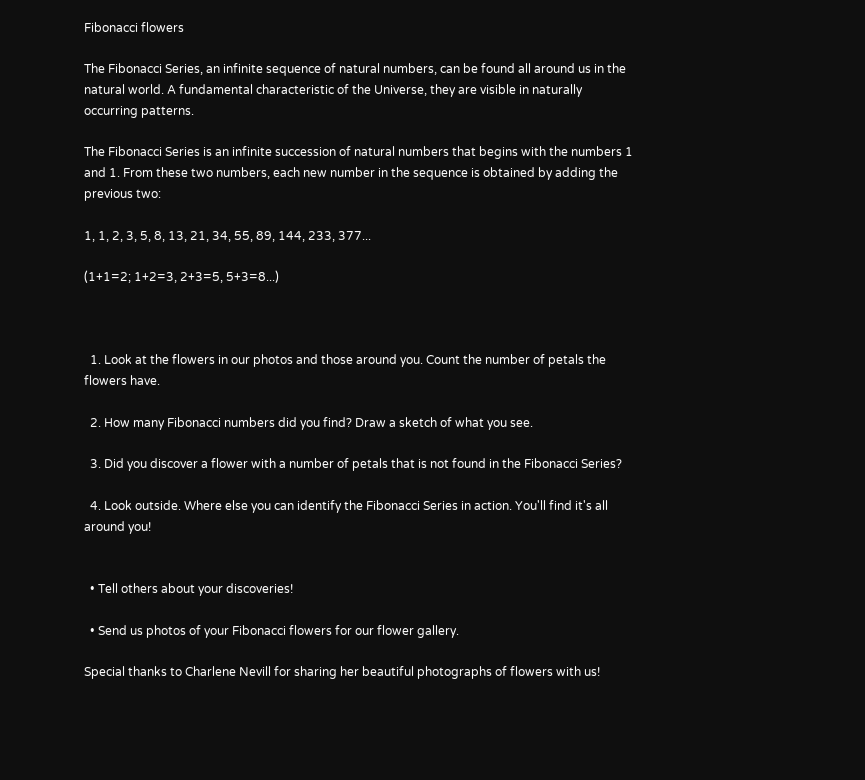Fibonacci flowers

The Fibonacci Series, an infinite sequence of natural numbers, can be found all around us in the natural world. A fundamental characteristic of the Universe, they are visible in naturally occurring patterns.

The Fibonacci Series is an infinite succession of natural numbers that begins with the numbers 1 and 1. From these two numbers, each new number in the sequence is obtained by adding the previous two:

1, 1, 2, 3, 5, 8, 13, 21, 34, 55, 89, 144, 233, 377...

(1+1=2; 1+2=3, 2+3=5, 5+3=8...)



  1. Look at the flowers in our photos and those around you. Count the number of petals the flowers have.

  2. How many Fibonacci numbers did you find? Draw a sketch of what you see.

  3. Did you discover a flower with a number of petals that is not found in the Fibonacci Series?

  4. Look outside. Where else you can identify the Fibonacci Series in action. You'll find it's all around you!


  • Tell others about your discoveries!

  • Send us photos of your Fibonacci flowers for our flower gallery.

Special thanks to Charlene Nevill for sharing her beautiful photographs of flowers with us!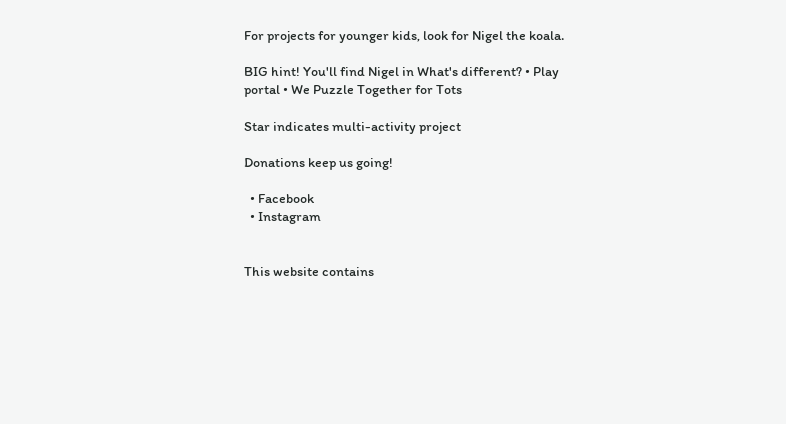For projects for younger kids, look for Nigel the koala.

BIG hint! You'll find Nigel in What's different? • Play portal • We Puzzle Together for Tots

Star indicates multi-activity project

Donations keep us going!

  • Facebook
  • Instagram


This website contains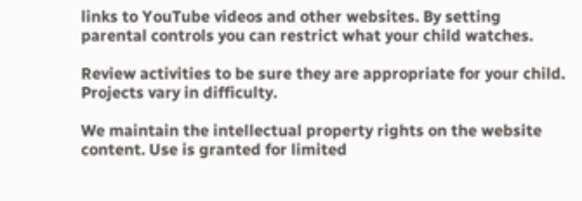links to YouTube videos and other websites. By setting parental controls you can restrict what your child watches.

Review activities to be sure they are appropriate for your child. Projects vary in difficulty.

We maintain the intellectual property rights on the website content. Use is granted for limited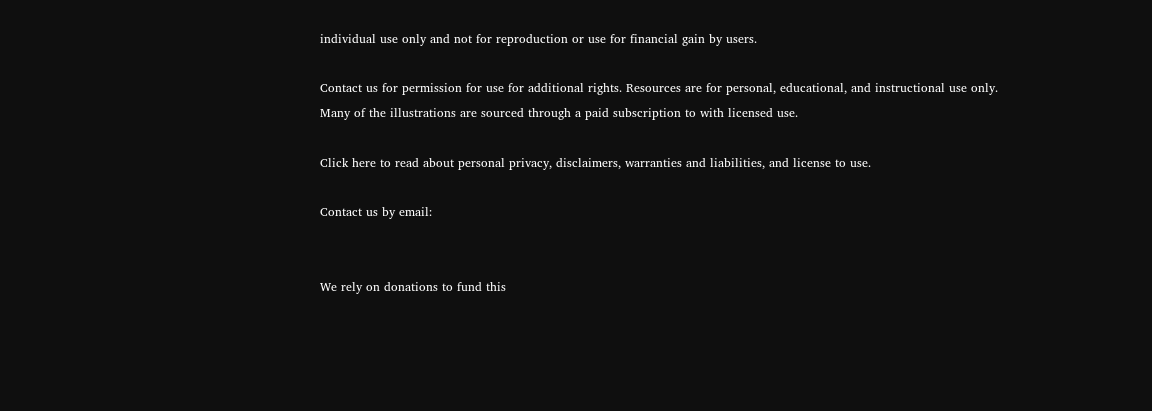individual use only and not for reproduction or use for financial gain by users.

Contact us for permission for use for additional rights. Resources are for personal, educational, and instructional use only. Many of the illustrations are sourced through a paid subscription to with licensed use.

Click here to read about personal privacy, disclaimers, warranties and liabilities, and license to use.

Contact us by email:


We rely on donations to fund this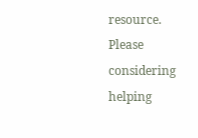resource. Please considering helping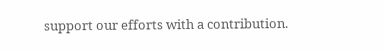support our efforts with a contribution.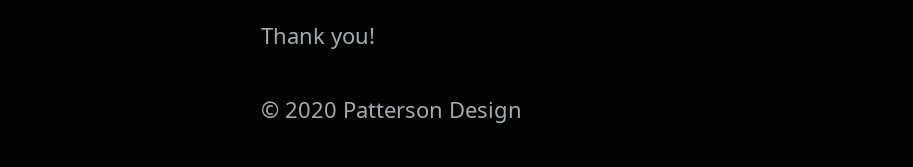Thank you!

© 2020 Patterson Design